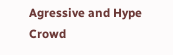Agressive and Hype Crowd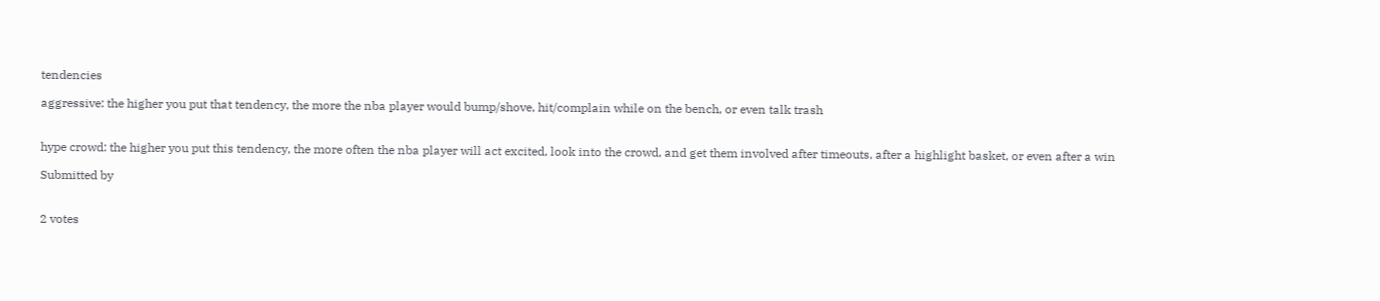tendencies

aggressive: the higher you put that tendency, the more the nba player would bump/shove, hit/complain while on the bench, or even talk trash


hype crowd: the higher you put this tendency, the more often the nba player will act excited, look into the crowd, and get them involved after timeouts, after a highlight basket, or even after a win

Submitted by


2 votes